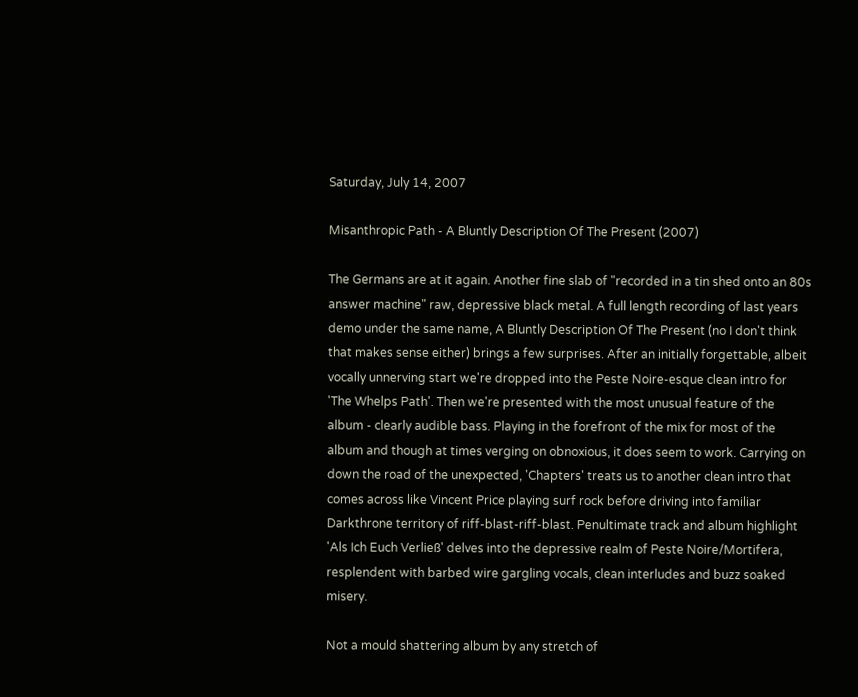Saturday, July 14, 2007

Misanthropic Path - A Bluntly Description Of The Present (2007)

The Germans are at it again. Another fine slab of "recorded in a tin shed onto an 80s answer machine" raw, depressive black metal. A full length recording of last years demo under the same name, A Bluntly Description Of The Present (no I don't think that makes sense either) brings a few surprises. After an initially forgettable, albeit vocally unnerving start we're dropped into the Peste Noire-esque clean intro for 'The Whelps Path'. Then we're presented with the most unusual feature of the album - clearly audible bass. Playing in the forefront of the mix for most of the album and though at times verging on obnoxious, it does seem to work. Carrying on down the road of the unexpected, 'Chapters' treats us to another clean intro that comes across like Vincent Price playing surf rock before driving into familiar Darkthrone territory of riff-blast-riff-blast. Penultimate track and album highlight 'Als Ich Euch Verließ' delves into the depressive realm of Peste Noire/Mortifera, resplendent with barbed wire gargling vocals, clean interludes and buzz soaked misery.

Not a mould shattering album by any stretch of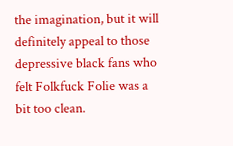the imagination, but it will definitely appeal to those depressive black fans who felt Folkfuck Folie was a bit too clean.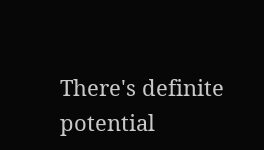There's definite potential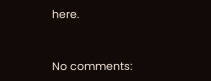here.


No comments: